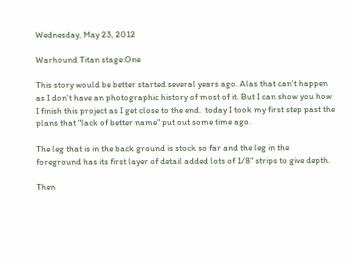Wednesday, May 23, 2012

Warhound Titan stage:One

This story would be better started several years ago. Alas that can't happen as I don't have an photographic history of most of it. But I can show you how I finish this project as I get close to the end.  today I took my first step past the plans that "lack of better name" put out some time ago.

The leg that is in the back ground is stock so far and the leg in the foreground has its first layer of detail added lots of 1/8" strips to give depth.

Then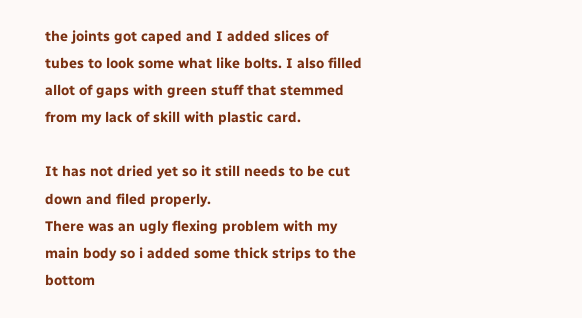the joints got caped and I added slices of tubes to look some what like bolts. I also filled allot of gaps with green stuff that stemmed from my lack of skill with plastic card.

It has not dried yet so it still needs to be cut down and filed properly.
There was an ugly flexing problem with my main body so i added some thick strips to the bottom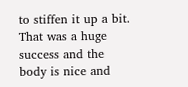to stiffen it up a bit. That was a huge success and the body is nice and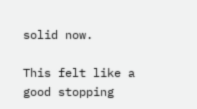solid now.

This felt like a good stopping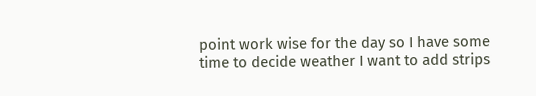point work wise for the day so I have some time to decide weather I want to add strips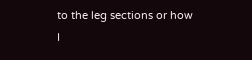to the leg sections or how I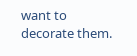want to decorate them.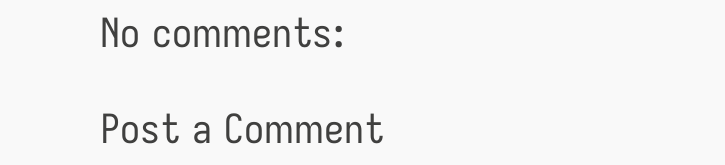No comments:

Post a Comment